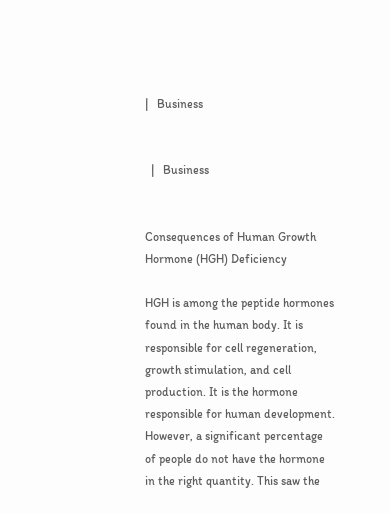|   Business


  |   Business


Consequences of Human Growth Hormone (HGH) Deficiency

HGH is among the peptide hormones found in the human body. It is responsible for cell regeneration, growth stimulation, and cell production. It is the hormone responsible for human development. However, a significant percentage of people do not have the hormone in the right quantity. This saw the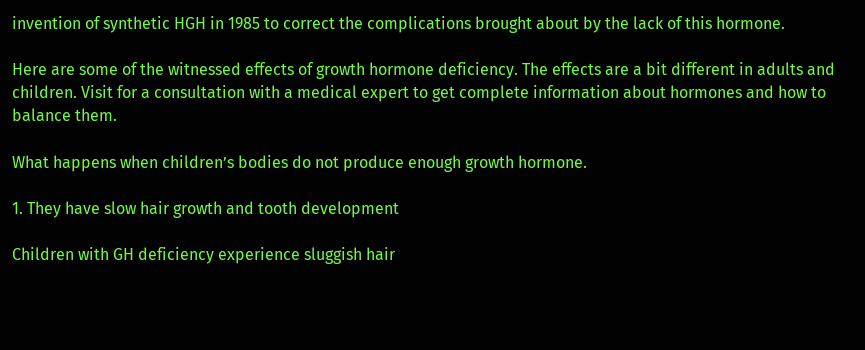invention of synthetic HGH in 1985 to correct the complications brought about by the lack of this hormone.

Here are some of the witnessed effects of growth hormone deficiency. The effects are a bit different in adults and children. Visit for a consultation with a medical expert to get complete information about hormones and how to balance them.

What happens when children’s bodies do not produce enough growth hormone.

1. They have slow hair growth and tooth development

Children with GH deficiency experience sluggish hair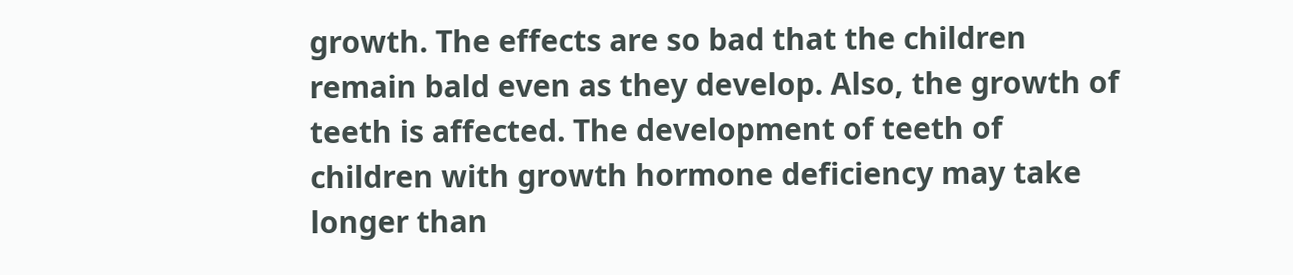growth. The effects are so bad that the children remain bald even as they develop. Also, the growth of teeth is affected. The development of teeth of children with growth hormone deficiency may take longer than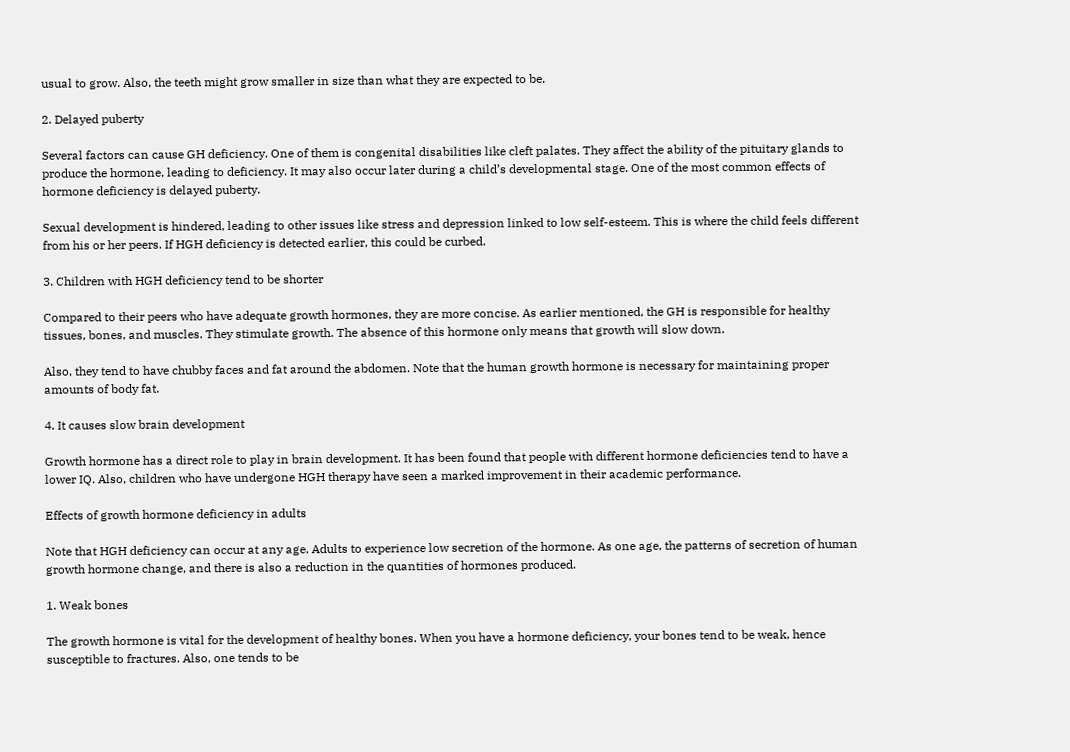usual to grow. Also, the teeth might grow smaller in size than what they are expected to be.

2. Delayed puberty

Several factors can cause GH deficiency. One of them is congenital disabilities like cleft palates. They affect the ability of the pituitary glands to produce the hormone, leading to deficiency. It may also occur later during a child’s developmental stage. One of the most common effects of hormone deficiency is delayed puberty.

Sexual development is hindered, leading to other issues like stress and depression linked to low self-esteem. This is where the child feels different from his or her peers. If HGH deficiency is detected earlier, this could be curbed.

3. Children with HGH deficiency tend to be shorter

Compared to their peers who have adequate growth hormones, they are more concise. As earlier mentioned, the GH is responsible for healthy tissues, bones, and muscles. They stimulate growth. The absence of this hormone only means that growth will slow down.

Also, they tend to have chubby faces and fat around the abdomen. Note that the human growth hormone is necessary for maintaining proper amounts of body fat.

4. It causes slow brain development

Growth hormone has a direct role to play in brain development. It has been found that people with different hormone deficiencies tend to have a lower IQ. Also, children who have undergone HGH therapy have seen a marked improvement in their academic performance.

Effects of growth hormone deficiency in adults

Note that HGH deficiency can occur at any age. Adults to experience low secretion of the hormone. As one age, the patterns of secretion of human growth hormone change, and there is also a reduction in the quantities of hormones produced.

1. Weak bones

The growth hormone is vital for the development of healthy bones. When you have a hormone deficiency, your bones tend to be weak, hence susceptible to fractures. Also, one tends to be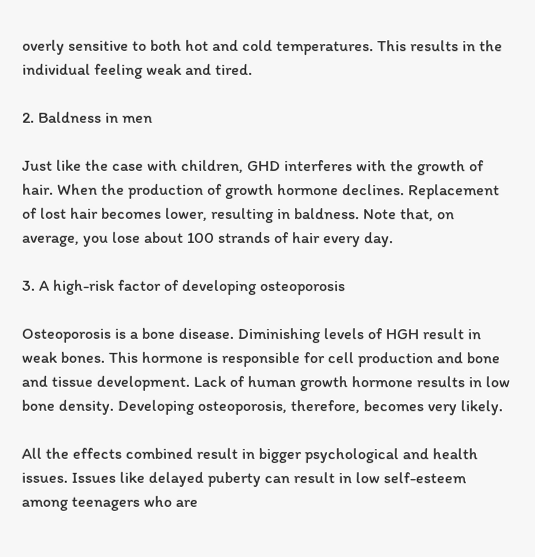overly sensitive to both hot and cold temperatures. This results in the individual feeling weak and tired.

2. Baldness in men

Just like the case with children, GHD interferes with the growth of hair. When the production of growth hormone declines. Replacement of lost hair becomes lower, resulting in baldness. Note that, on average, you lose about 100 strands of hair every day.

3. A high-risk factor of developing osteoporosis

Osteoporosis is a bone disease. Diminishing levels of HGH result in weak bones. This hormone is responsible for cell production and bone and tissue development. Lack of human growth hormone results in low bone density. Developing osteoporosis, therefore, becomes very likely.

All the effects combined result in bigger psychological and health issues. Issues like delayed puberty can result in low self-esteem among teenagers who are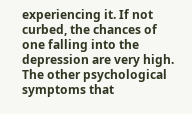experiencing it. If not curbed, the chances of one falling into the depression are very high. The other psychological symptoms that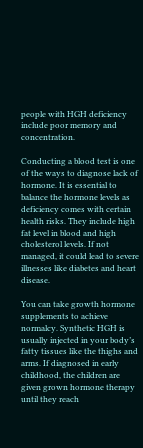people with HGH deficiency include poor memory and concentration.

Conducting a blood test is one of the ways to diagnose lack of hormone. It is essential to balance the hormone levels as deficiency comes with certain health risks. They include high fat level in blood and high cholesterol levels. If not managed, it could lead to severe illnesses like diabetes and heart disease.

You can take growth hormone supplements to achieve normalcy. Synthetic HGH is usually injected in your body’s fatty tissues like the thighs and arms. If diagnosed in early childhood, the children are given grown hormone therapy until they reach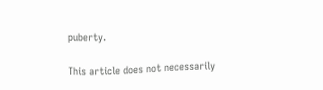puberty.

This article does not necessarily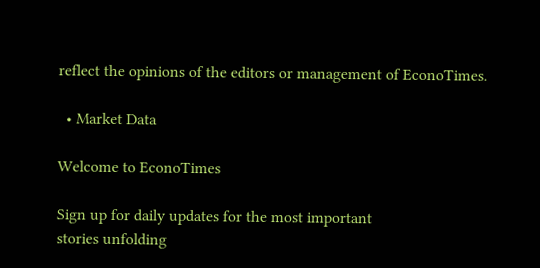reflect the opinions of the editors or management of EconoTimes.

  • Market Data

Welcome to EconoTimes

Sign up for daily updates for the most important
stories unfolding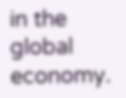in the global economy.